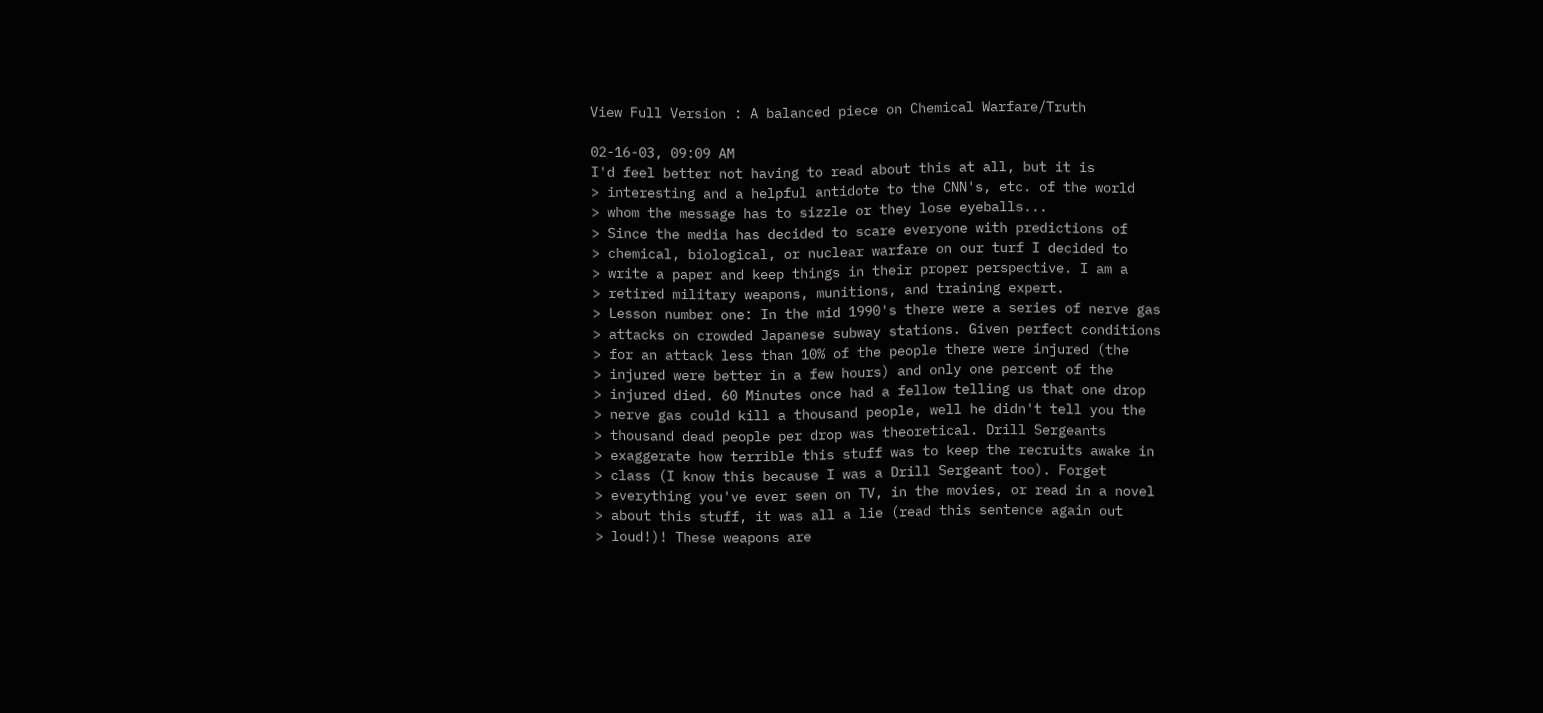View Full Version : A balanced piece on Chemical Warfare/Truth

02-16-03, 09:09 AM
I'd feel better not having to read about this at all, but it is
> interesting and a helpful antidote to the CNN's, etc. of the world
> whom the message has to sizzle or they lose eyeballs...
> Since the media has decided to scare everyone with predictions of
> chemical, biological, or nuclear warfare on our turf I decided to
> write a paper and keep things in their proper perspective. I am a
> retired military weapons, munitions, and training expert.
> Lesson number one: In the mid 1990's there were a series of nerve gas
> attacks on crowded Japanese subway stations. Given perfect conditions
> for an attack less than 10% of the people there were injured (the
> injured were better in a few hours) and only one percent of the
> injured died. 60 Minutes once had a fellow telling us that one drop
> nerve gas could kill a thousand people, well he didn't tell you the
> thousand dead people per drop was theoretical. Drill Sergeants
> exaggerate how terrible this stuff was to keep the recruits awake in
> class (I know this because I was a Drill Sergeant too). Forget
> everything you've ever seen on TV, in the movies, or read in a novel
> about this stuff, it was all a lie (read this sentence again out
> loud!)! These weapons are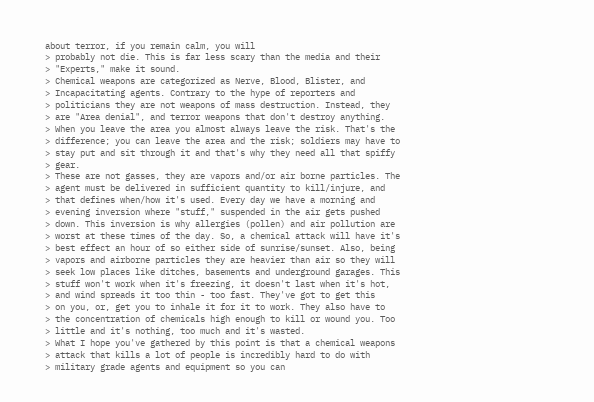about terror, if you remain calm, you will
> probably not die. This is far less scary than the media and their
> "Experts," make it sound.
> Chemical weapons are categorized as Nerve, Blood, Blister, and
> Incapacitating agents. Contrary to the hype of reporters and
> politicians they are not weapons of mass destruction. Instead, they
> are "Area denial", and terror weapons that don't destroy anything.
> When you leave the area you almost always leave the risk. That's the
> difference; you can leave the area and the risk; soldiers may have to
> stay put and sit through it and that's why they need all that spiffy
> gear.
> These are not gasses, they are vapors and/or air borne particles. The
> agent must be delivered in sufficient quantity to kill/injure, and
> that defines when/how it's used. Every day we have a morning and
> evening inversion where "stuff," suspended in the air gets pushed
> down. This inversion is why allergies (pollen) and air pollution are
> worst at these times of the day. So, a chemical attack will have it's
> best effect an hour of so either side of sunrise/sunset. Also, being
> vapors and airborne particles they are heavier than air so they will
> seek low places like ditches, basements and underground garages. This
> stuff won't work when it's freezing, it doesn't last when it's hot,
> and wind spreads it too thin - too fast. They've got to get this
> on you, or, get you to inhale it for it to work. They also have to
> the concentration of chemicals high enough to kill or wound you. Too
> little and it's nothing, too much and it's wasted.
> What I hope you've gathered by this point is that a chemical weapons
> attack that kills a lot of people is incredibly hard to do with
> military grade agents and equipment so you can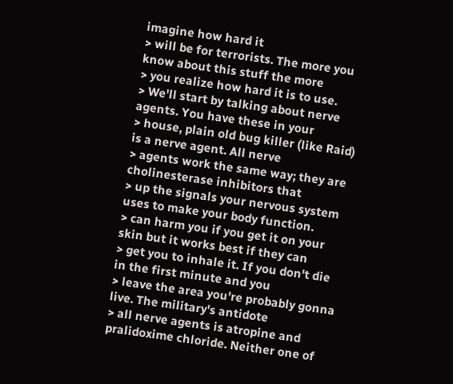imagine how hard it
> will be for terrorists. The more you know about this stuff the more
> you realize how hard it is to use.
> We'll start by talking about nerve agents. You have these in your
> house, plain old bug killer (like Raid) is a nerve agent. All nerve
> agents work the same way; they are cholinesterase inhibitors that
> up the signals your nervous system uses to make your body function.
> can harm you if you get it on your skin but it works best if they can
> get you to inhale it. If you don't die in the first minute and you
> leave the area you're probably gonna live. The military's antidote
> all nerve agents is atropine and pralidoxime chloride. Neither one of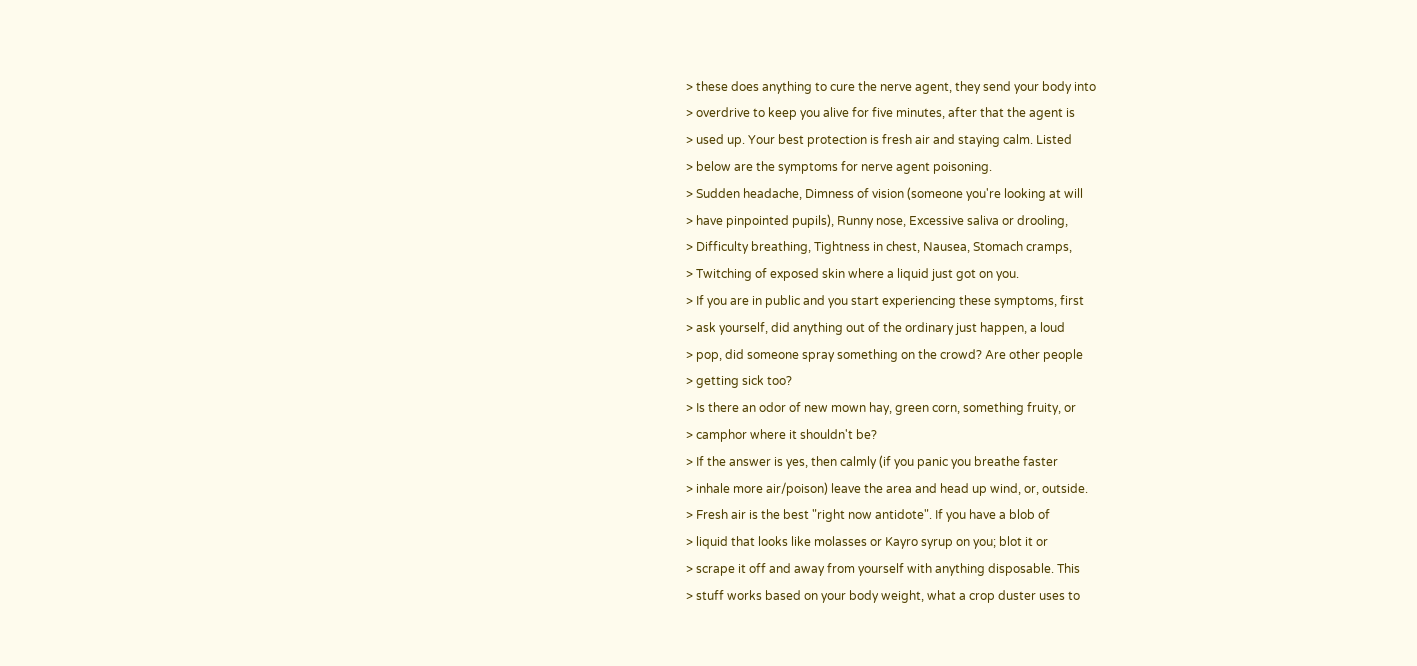> these does anything to cure the nerve agent, they send your body into
> overdrive to keep you alive for five minutes, after that the agent is
> used up. Your best protection is fresh air and staying calm. Listed
> below are the symptoms for nerve agent poisoning.
> Sudden headache, Dimness of vision (someone you're looking at will
> have pinpointed pupils), Runny nose, Excessive saliva or drooling,
> Difficulty breathing, Tightness in chest, Nausea, Stomach cramps,
> Twitching of exposed skin where a liquid just got on you.
> If you are in public and you start experiencing these symptoms, first
> ask yourself, did anything out of the ordinary just happen, a loud
> pop, did someone spray something on the crowd? Are other people
> getting sick too?
> Is there an odor of new mown hay, green corn, something fruity, or
> camphor where it shouldn't be?
> If the answer is yes, then calmly (if you panic you breathe faster
> inhale more air/poison) leave the area and head up wind, or, outside.
> Fresh air is the best "right now antidote". If you have a blob of
> liquid that looks like molasses or Kayro syrup on you; blot it or
> scrape it off and away from yourself with anything disposable. This
> stuff works based on your body weight, what a crop duster uses to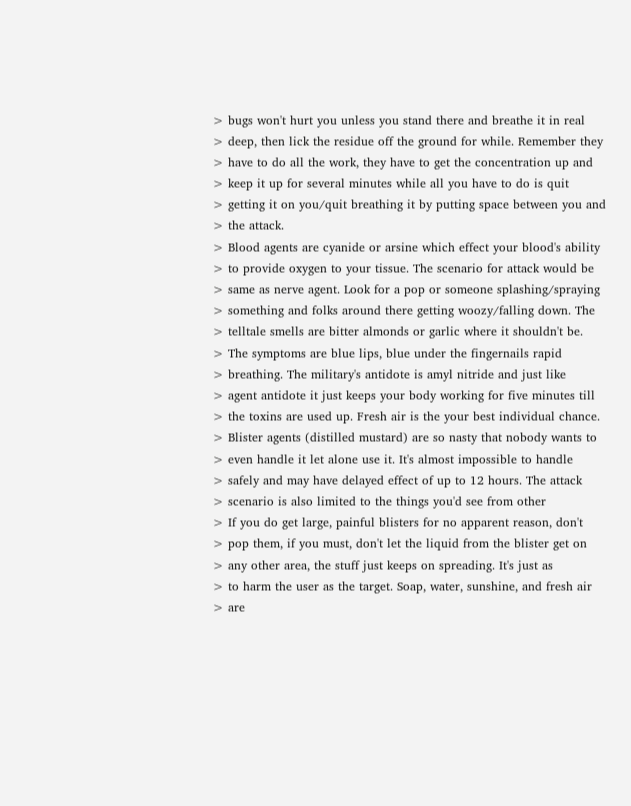> bugs won't hurt you unless you stand there and breathe it in real
> deep, then lick the residue off the ground for while. Remember they
> have to do all the work, they have to get the concentration up and
> keep it up for several minutes while all you have to do is quit
> getting it on you/quit breathing it by putting space between you and
> the attack.
> Blood agents are cyanide or arsine which effect your blood's ability
> to provide oxygen to your tissue. The scenario for attack would be
> same as nerve agent. Look for a pop or someone splashing/spraying
> something and folks around there getting woozy/falling down. The
> telltale smells are bitter almonds or garlic where it shouldn't be.
> The symptoms are blue lips, blue under the fingernails rapid
> breathing. The military's antidote is amyl nitride and just like
> agent antidote it just keeps your body working for five minutes till
> the toxins are used up. Fresh air is the your best individual chance.
> Blister agents (distilled mustard) are so nasty that nobody wants to
> even handle it let alone use it. It's almost impossible to handle
> safely and may have delayed effect of up to 12 hours. The attack
> scenario is also limited to the things you'd see from other
> If you do get large, painful blisters for no apparent reason, don't
> pop them, if you must, don't let the liquid from the blister get on
> any other area, the stuff just keeps on spreading. It's just as
> to harm the user as the target. Soap, water, sunshine, and fresh air
> are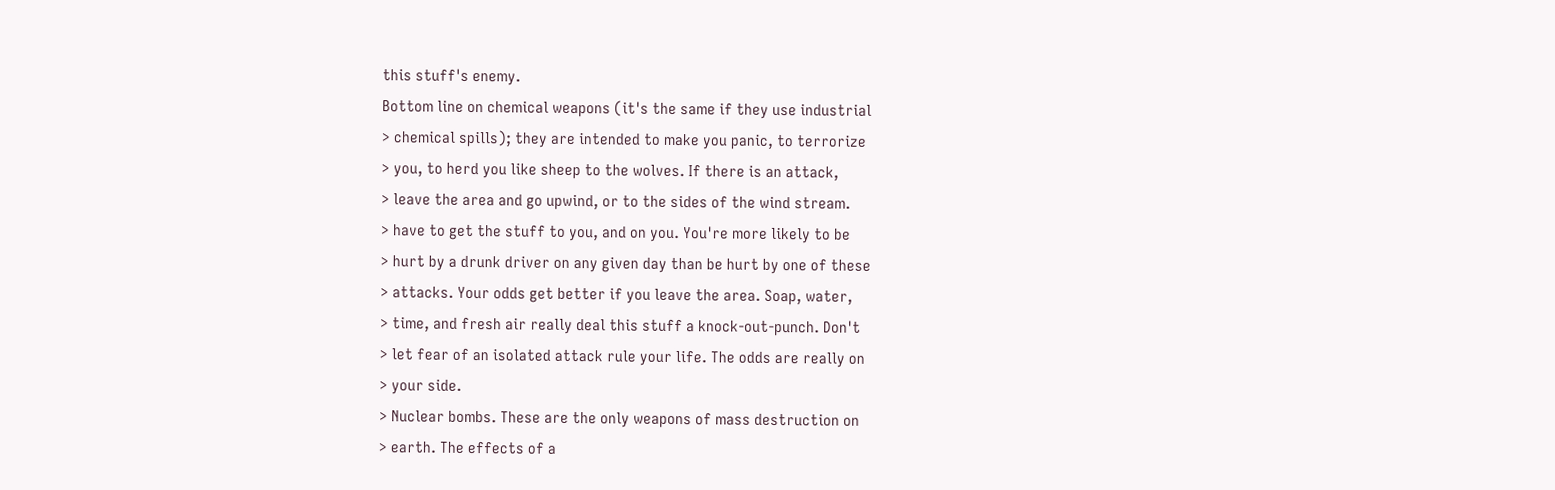this stuff's enemy.
Bottom line on chemical weapons (it's the same if they use industrial
> chemical spills); they are intended to make you panic, to terrorize
> you, to herd you like sheep to the wolves. If there is an attack,
> leave the area and go upwind, or to the sides of the wind stream.
> have to get the stuff to you, and on you. You're more likely to be
> hurt by a drunk driver on any given day than be hurt by one of these
> attacks. Your odds get better if you leave the area. Soap, water,
> time, and fresh air really deal this stuff a knock-out-punch. Don't
> let fear of an isolated attack rule your life. The odds are really on
> your side.
> Nuclear bombs. These are the only weapons of mass destruction on
> earth. The effects of a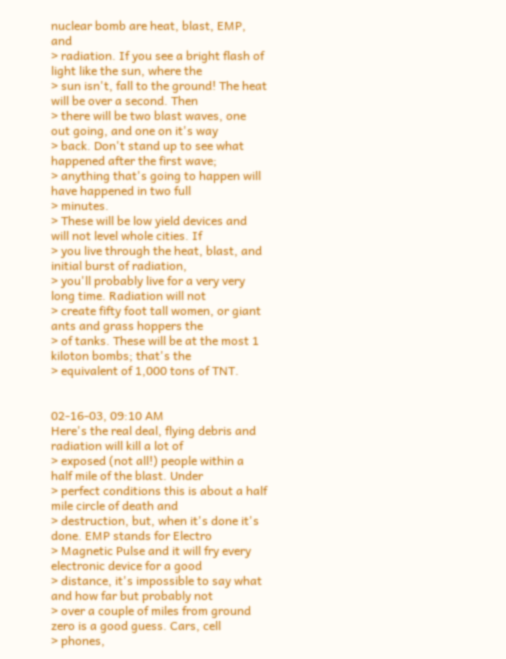nuclear bomb are heat, blast, EMP, and
> radiation. If you see a bright flash of light like the sun, where the
> sun isn't, fall to the ground! The heat will be over a second. Then
> there will be two blast waves, one out going, and one on it's way
> back. Don't stand up to see what happened after the first wave;
> anything that's going to happen will have happened in two full
> minutes.
> These will be low yield devices and will not level whole cities. If
> you live through the heat, blast, and initial burst of radiation,
> you'll probably live for a very very long time. Radiation will not
> create fifty foot tall women, or giant ants and grass hoppers the
> of tanks. These will be at the most 1 kiloton bombs; that's the
> equivalent of 1,000 tons of TNT.


02-16-03, 09:10 AM
Here's the real deal, flying debris and radiation will kill a lot of
> exposed (not all!) people within a half mile of the blast. Under
> perfect conditions this is about a half mile circle of death and
> destruction, but, when it's done it's done. EMP stands for Electro
> Magnetic Pulse and it will fry every electronic device for a good
> distance, it's impossible to say what and how far but probably not
> over a couple of miles from ground zero is a good guess. Cars, cell
> phones,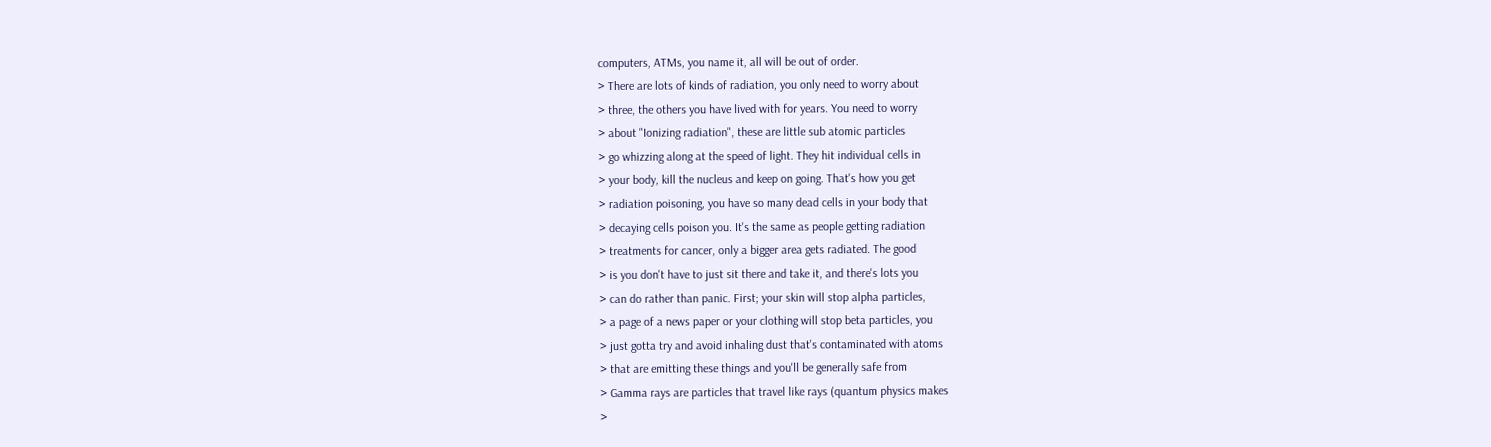computers, ATMs, you name it, all will be out of order.
> There are lots of kinds of radiation, you only need to worry about
> three, the others you have lived with for years. You need to worry
> about "Ionizing radiation", these are little sub atomic particles
> go whizzing along at the speed of light. They hit individual cells in
> your body, kill the nucleus and keep on going. That's how you get
> radiation poisoning, you have so many dead cells in your body that
> decaying cells poison you. It's the same as people getting radiation
> treatments for cancer, only a bigger area gets radiated. The good
> is you don't have to just sit there and take it, and there's lots you
> can do rather than panic. First; your skin will stop alpha particles,
> a page of a news paper or your clothing will stop beta particles, you
> just gotta try and avoid inhaling dust that's contaminated with atoms
> that are emitting these things and you'll be generally safe from
> Gamma rays are particles that travel like rays (quantum physics makes
>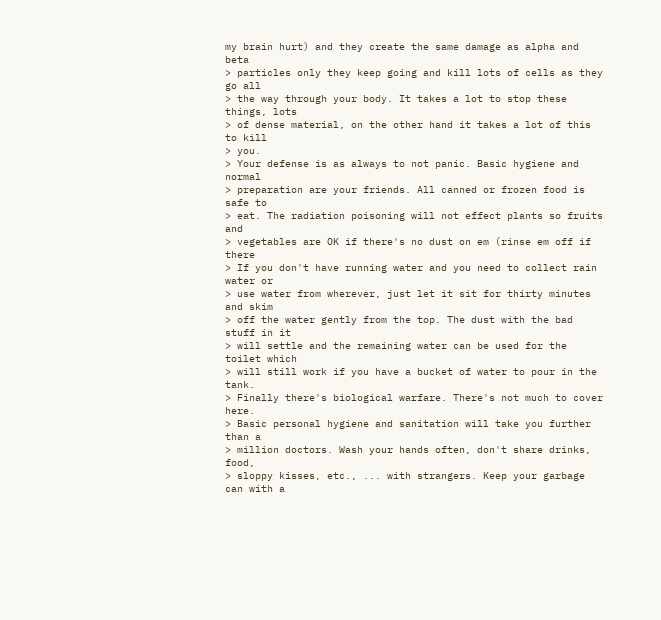my brain hurt) and they create the same damage as alpha and beta
> particles only they keep going and kill lots of cells as they go all
> the way through your body. It takes a lot to stop these things, lots
> of dense material, on the other hand it takes a lot of this to kill
> you.
> Your defense is as always to not panic. Basic hygiene and normal
> preparation are your friends. All canned or frozen food is safe to
> eat. The radiation poisoning will not effect plants so fruits and
> vegetables are OK if there's no dust on em (rinse em off if there
> If you don't have running water and you need to collect rain water or
> use water from wherever, just let it sit for thirty minutes and skim
> off the water gently from the top. The dust with the bad stuff in it
> will settle and the remaining water can be used for the toilet which
> will still work if you have a bucket of water to pour in the tank.
> Finally there's biological warfare. There's not much to cover here.
> Basic personal hygiene and sanitation will take you further than a
> million doctors. Wash your hands often, don't share drinks, food,
> sloppy kisses, etc., ... with strangers. Keep your garbage can with a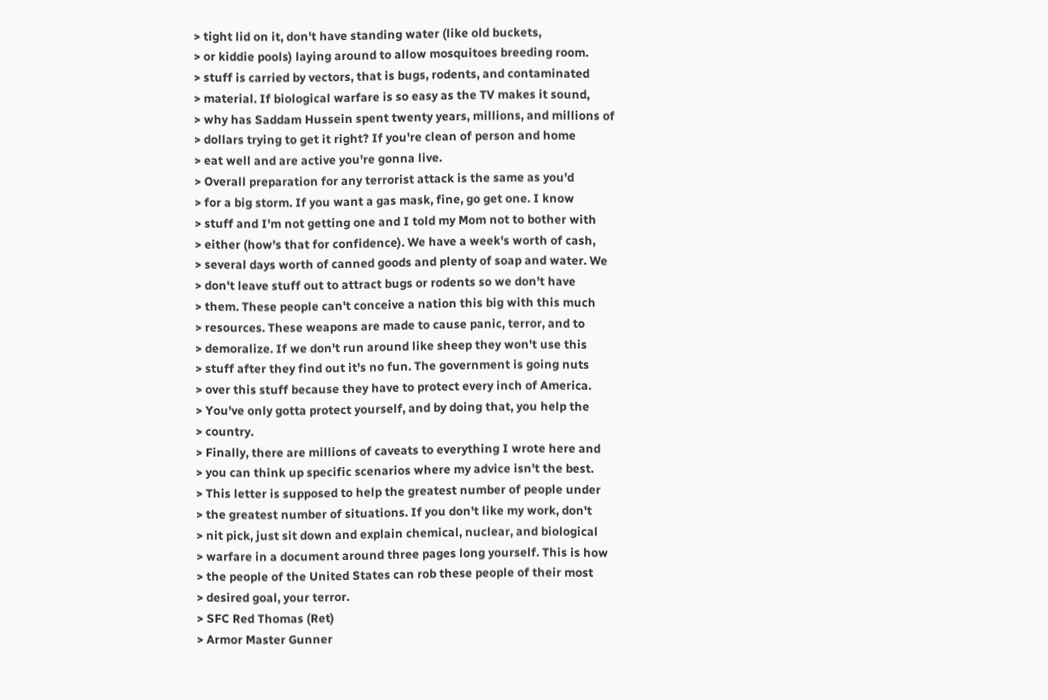> tight lid on it, don't have standing water (like old buckets,
> or kiddie pools) laying around to allow mosquitoes breeding room.
> stuff is carried by vectors, that is bugs, rodents, and contaminated
> material. If biological warfare is so easy as the TV makes it sound,
> why has Saddam Hussein spent twenty years, millions, and millions of
> dollars trying to get it right? If you're clean of person and home
> eat well and are active you're gonna live.
> Overall preparation for any terrorist attack is the same as you'd
> for a big storm. If you want a gas mask, fine, go get one. I know
> stuff and I'm not getting one and I told my Mom not to bother with
> either (how's that for confidence). We have a week's worth of cash,
> several days worth of canned goods and plenty of soap and water. We
> don't leave stuff out to attract bugs or rodents so we don't have
> them. These people can't conceive a nation this big with this much
> resources. These weapons are made to cause panic, terror, and to
> demoralize. If we don't run around like sheep they won't use this
> stuff after they find out it's no fun. The government is going nuts
> over this stuff because they have to protect every inch of America.
> You've only gotta protect yourself, and by doing that, you help the
> country.
> Finally, there are millions of caveats to everything I wrote here and
> you can think up specific scenarios where my advice isn't the best.
> This letter is supposed to help the greatest number of people under
> the greatest number of situations. If you don't like my work, don't
> nit pick, just sit down and explain chemical, nuclear, and biological
> warfare in a document around three pages long yourself. This is how
> the people of the United States can rob these people of their most
> desired goal, your terror.
> SFC Red Thomas (Ret)
> Armor Master Gunner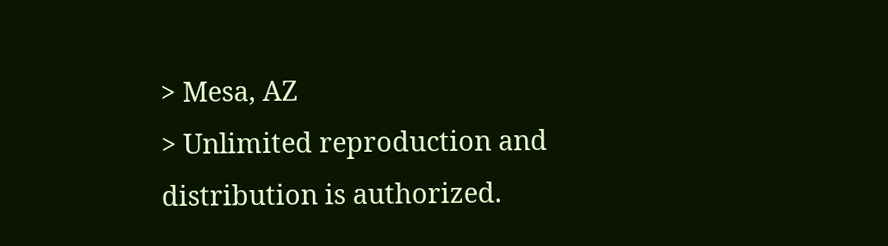> Mesa, AZ
> Unlimited reproduction and distribution is authorized.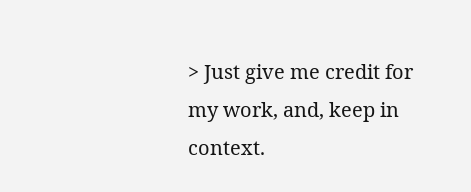> Just give me credit for my work, and, keep in context.